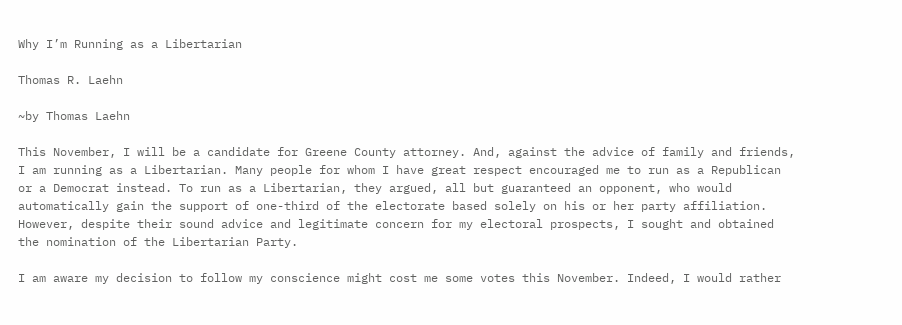Why I’m Running as a Libertarian

Thomas R. Laehn

~by Thomas Laehn

This November, I will be a candidate for Greene County attorney. And, against the advice of family and friends, I am running as a Libertarian. Many people for whom I have great respect encouraged me to run as a Republican or a Democrat instead. To run as a Libertarian, they argued, all but guaranteed an opponent, who would automatically gain the support of one-third of the electorate based solely on his or her party affiliation. However, despite their sound advice and legitimate concern for my electoral prospects, I sought and obtained the nomination of the Libertarian Party.

I am aware my decision to follow my conscience might cost me some votes this November. Indeed, I would rather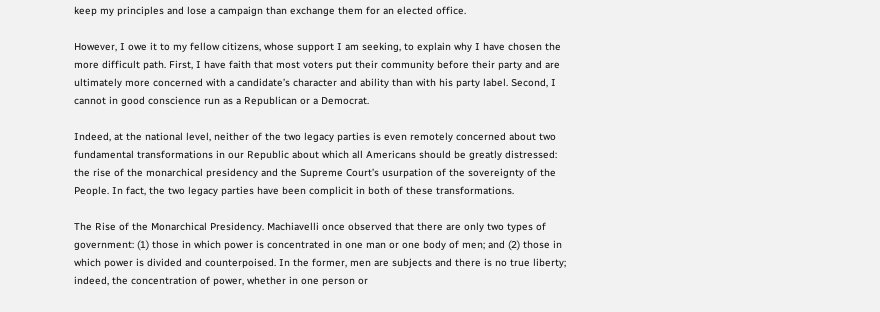keep my principles and lose a campaign than exchange them for an elected office.

However, I owe it to my fellow citizens, whose support I am seeking, to explain why I have chosen the more difficult path. First, I have faith that most voters put their community before their party and are ultimately more concerned with a candidate’s character and ability than with his party label. Second, I cannot in good conscience run as a Republican or a Democrat.

Indeed, at the national level, neither of the two legacy parties is even remotely concerned about two fundamental transformations in our Republic about which all Americans should be greatly distressed: the rise of the monarchical presidency and the Supreme Court’s usurpation of the sovereignty of the People. In fact, the two legacy parties have been complicit in both of these transformations.

The Rise of the Monarchical Presidency. Machiavelli once observed that there are only two types of government: (1) those in which power is concentrated in one man or one body of men; and (2) those in which power is divided and counterpoised. In the former, men are subjects and there is no true liberty; indeed, the concentration of power, whether in one person or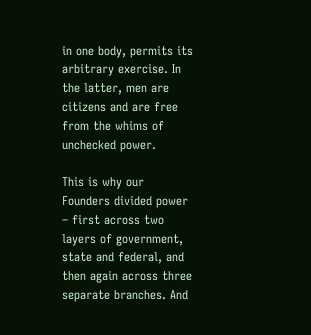in one body, permits its arbitrary exercise. In the latter, men are citizens and are free from the whims of unchecked power.

This is why our Founders divided power – first across two layers of government, state and federal, and then again across three separate branches. And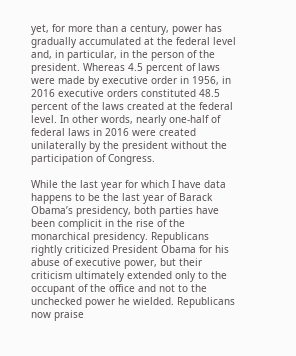yet, for more than a century, power has gradually accumulated at the federal level and, in particular, in the person of the president. Whereas 4.5 percent of laws were made by executive order in 1956, in 2016 executive orders constituted 48.5 percent of the laws created at the federal level. In other words, nearly one-half of federal laws in 2016 were created unilaterally by the president without the participation of Congress.

While the last year for which I have data happens to be the last year of Barack Obama’s presidency, both parties have been complicit in the rise of the monarchical presidency. Republicans rightly criticized President Obama for his abuse of executive power, but their criticism ultimately extended only to the occupant of the office and not to the unchecked power he wielded. Republicans now praise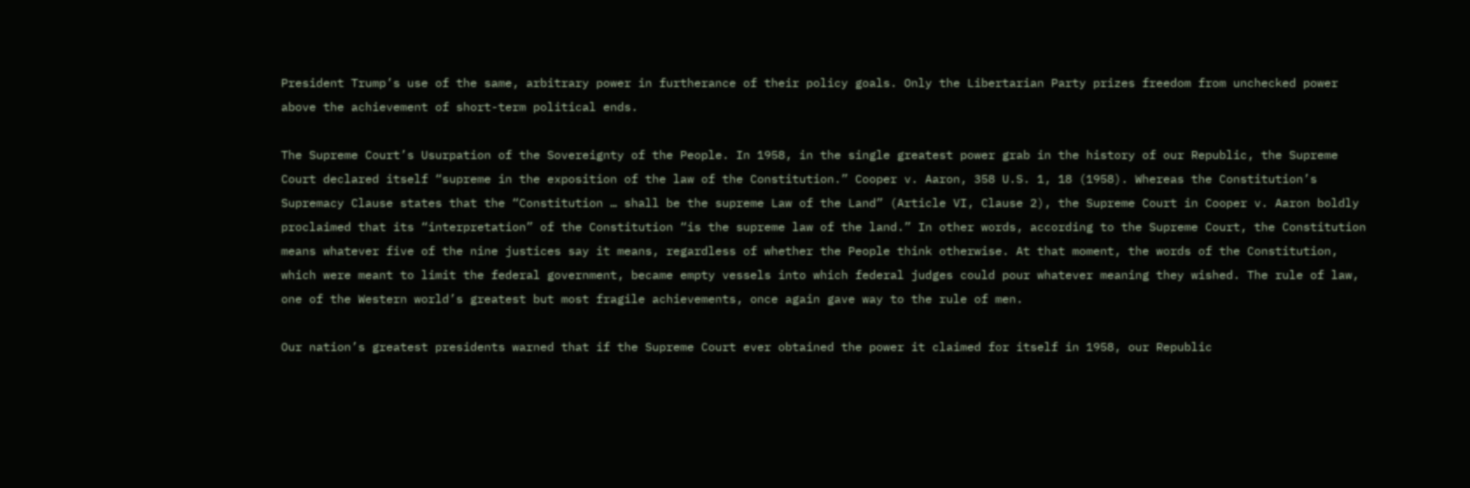President Trump’s use of the same, arbitrary power in furtherance of their policy goals. Only the Libertarian Party prizes freedom from unchecked power above the achievement of short-term political ends.

The Supreme Court’s Usurpation of the Sovereignty of the People. In 1958, in the single greatest power grab in the history of our Republic, the Supreme Court declared itself “supreme in the exposition of the law of the Constitution.” Cooper v. Aaron, 358 U.S. 1, 18 (1958). Whereas the Constitution’s Supremacy Clause states that the “Constitution … shall be the supreme Law of the Land” (Article VI, Clause 2), the Supreme Court in Cooper v. Aaron boldly proclaimed that its “interpretation” of the Constitution “is the supreme law of the land.” In other words, according to the Supreme Court, the Constitution means whatever five of the nine justices say it means, regardless of whether the People think otherwise. At that moment, the words of the Constitution, which were meant to limit the federal government, became empty vessels into which federal judges could pour whatever meaning they wished. The rule of law, one of the Western world’s greatest but most fragile achievements, once again gave way to the rule of men.

Our nation’s greatest presidents warned that if the Supreme Court ever obtained the power it claimed for itself in 1958, our Republic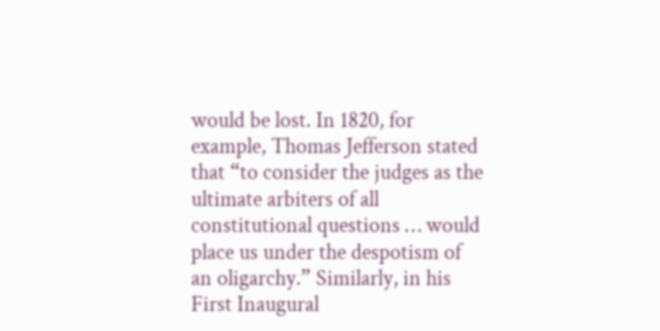would be lost. In 1820, for example, Thomas Jefferson stated that “to consider the judges as the ultimate arbiters of all constitutional questions … would place us under the despotism of an oligarchy.” Similarly, in his First Inaugural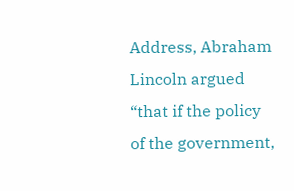Address, Abraham Lincoln argued “that if the policy of the government,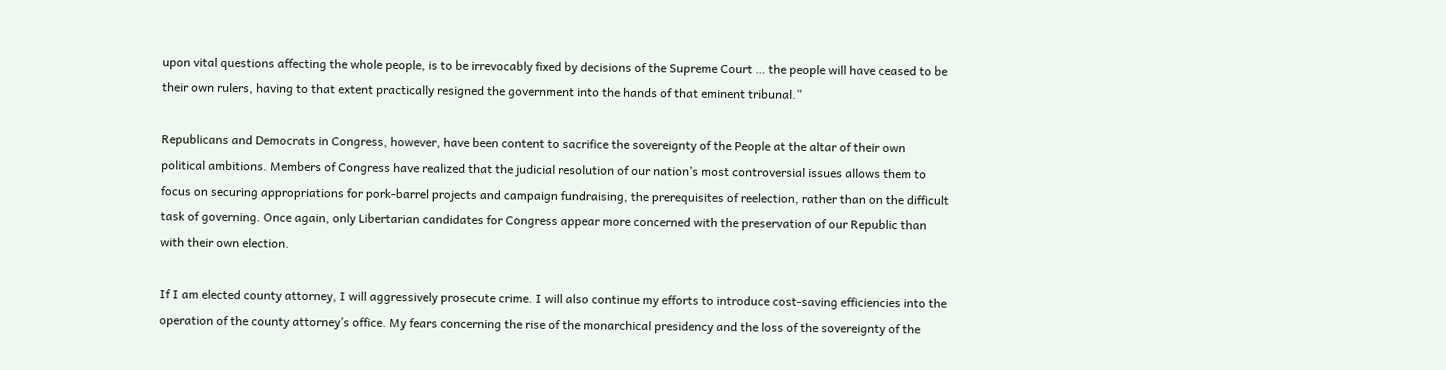upon vital questions affecting the whole people, is to be irrevocably fixed by decisions of the Supreme Court … the people will have ceased to be their own rulers, having to that extent practically resigned the government into the hands of that eminent tribunal.”

Republicans and Democrats in Congress, however, have been content to sacrifice the sovereignty of the People at the altar of their own political ambitions. Members of Congress have realized that the judicial resolution of our nation’s most controversial issues allows them to focus on securing appropriations for pork-barrel projects and campaign fundraising, the prerequisites of reelection, rather than on the difficult task of governing. Once again, only Libertarian candidates for Congress appear more concerned with the preservation of our Republic than with their own election.

If I am elected county attorney, I will aggressively prosecute crime. I will also continue my efforts to introduce cost-saving efficiencies into the operation of the county attorney’s office. My fears concerning the rise of the monarchical presidency and the loss of the sovereignty of the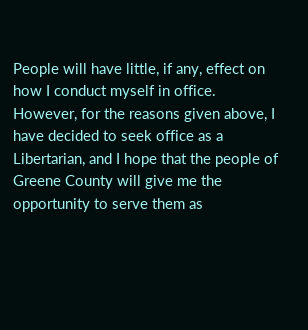People will have little, if any, effect on how I conduct myself in office. However, for the reasons given above, I have decided to seek office as a Libertarian, and I hope that the people of Greene County will give me the opportunity to serve them as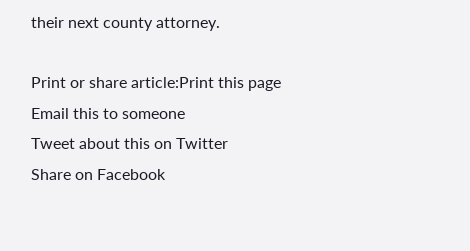their next county attorney.

Print or share article:Print this page
Email this to someone
Tweet about this on Twitter
Share on Facebook